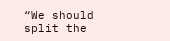“We should split the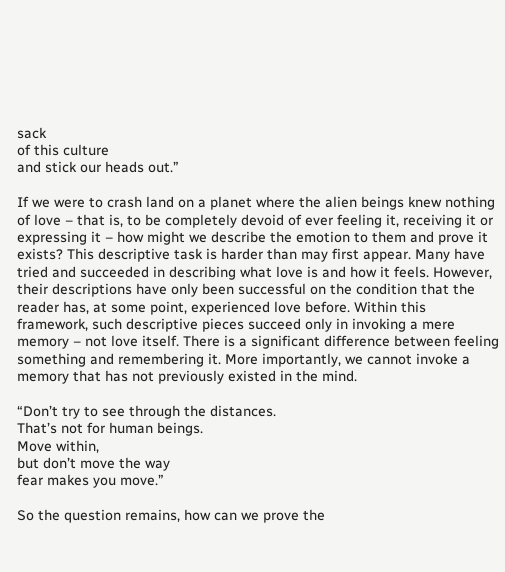sack
of this culture
and stick our heads out.”

If we were to crash land on a planet where the alien beings knew nothing of love – that is, to be completely devoid of ever feeling it, receiving it or expressing it – how might we describe the emotion to them and prove it exists? This descriptive task is harder than may first appear. Many have tried and succeeded in describing what love is and how it feels. However, their descriptions have only been successful on the condition that the reader has, at some point, experienced love before. Within this framework, such descriptive pieces succeed only in invoking a mere memory – not love itself. There is a significant difference between feeling something and remembering it. More importantly, we cannot invoke a memory that has not previously existed in the mind.

“Don’t try to see through the distances.
That’s not for human beings.
Move within,
but don’t move the way
fear makes you move.”

So the question remains, how can we prove the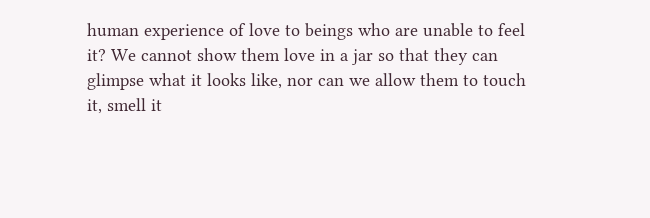human experience of love to beings who are unable to feel it? We cannot show them love in a jar so that they can glimpse what it looks like, nor can we allow them to touch it, smell it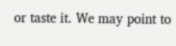or taste it. We may point to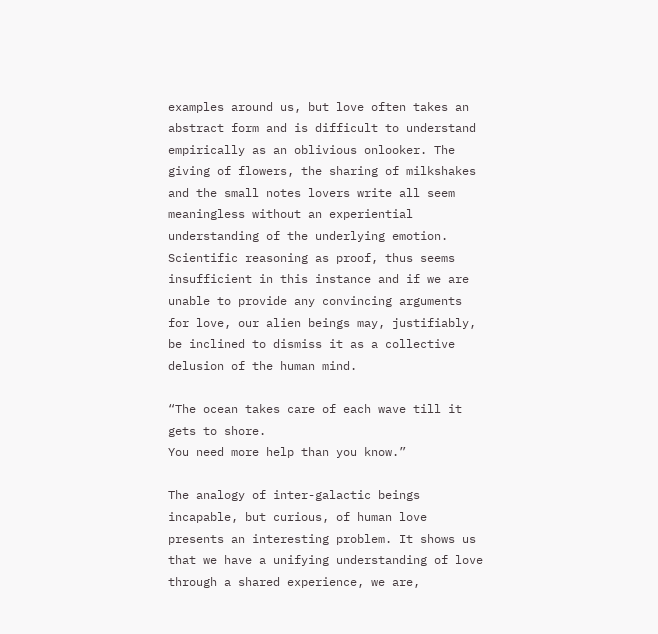examples around us, but love often takes an abstract form and is difficult to understand empirically as an oblivious onlooker. The giving of flowers, the sharing of milkshakes and the small notes lovers write all seem meaningless without an experiential understanding of the underlying emotion. Scientific reasoning as proof, thus seems insufficient in this instance and if we are unable to provide any convincing arguments for love, our alien beings may, justifiably, be inclined to dismiss it as a collective delusion of the human mind.

“The ocean takes care of each wave till it gets to shore.
You need more help than you know.”

The analogy of inter-galactic beings incapable, but curious, of human love presents an interesting problem. It shows us that we have a unifying understanding of love through a shared experience, we are,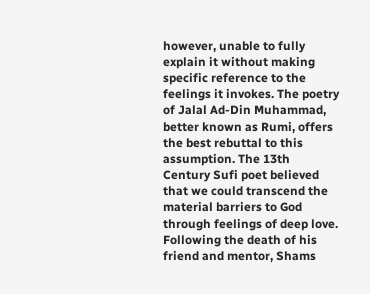however, unable to fully explain it without making specific reference to the feelings it invokes. The poetry of Jalal Ad-Din Muhammad, better known as Rumi, offers the best rebuttal to this assumption. The 13th Century Sufi poet believed that we could transcend the material barriers to God through feelings of deep love. Following the death of his friend and mentor, Shams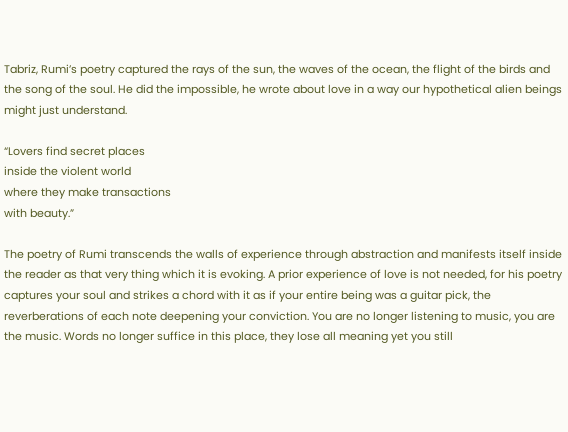Tabriz, Rumi’s poetry captured the rays of the sun, the waves of the ocean, the flight of the birds and the song of the soul. He did the impossible, he wrote about love in a way our hypothetical alien beings might just understand.

“Lovers find secret places
inside the violent world
where they make transactions
with beauty.”

The poetry of Rumi transcends the walls of experience through abstraction and manifests itself inside the reader as that very thing which it is evoking. A prior experience of love is not needed, for his poetry captures your soul and strikes a chord with it as if your entire being was a guitar pick, the reverberations of each note deepening your conviction. You are no longer listening to music, you are the music. Words no longer suffice in this place, they lose all meaning yet you still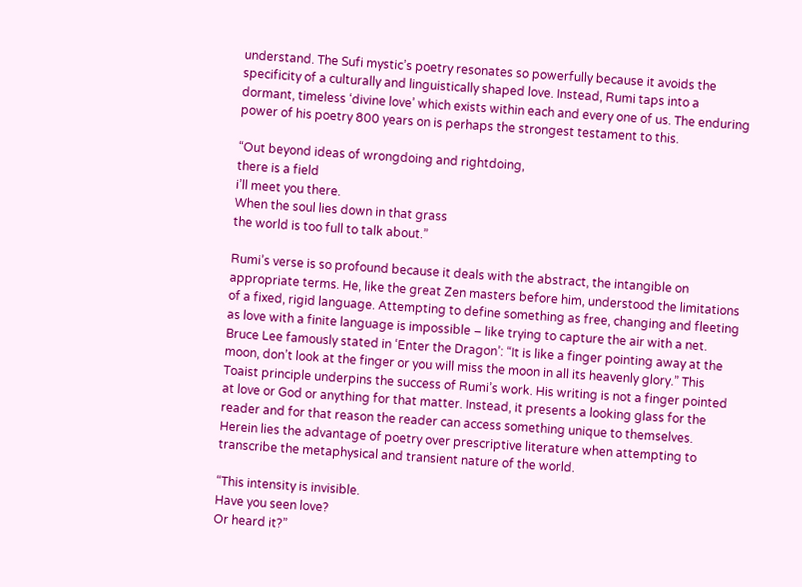understand. The Sufi mystic’s poetry resonates so powerfully because it avoids the specificity of a culturally and linguistically shaped love. Instead, Rumi taps into a dormant, timeless ‘divine love’ which exists within each and every one of us. The enduring power of his poetry 800 years on is perhaps the strongest testament to this.

“Out beyond ideas of wrongdoing and rightdoing,
there is a field
i’ll meet you there.
When the soul lies down in that grass
the world is too full to talk about.”

Rumi’s verse is so profound because it deals with the abstract, the intangible on appropriate terms. He, like the great Zen masters before him, understood the limitations of a fixed, rigid language. Attempting to define something as free, changing and fleeting as love with a finite language is impossible – like trying to capture the air with a net. Bruce Lee famously stated in ‘Enter the Dragon’: “It is like a finger pointing away at the moon, don’t look at the finger or you will miss the moon in all its heavenly glory.” This Toaist principle underpins the success of Rumi’s work. His writing is not a finger pointed at love or God or anything for that matter. Instead, it presents a looking glass for the reader and for that reason the reader can access something unique to themselves. Herein lies the advantage of poetry over prescriptive literature when attempting to transcribe the metaphysical and transient nature of the world.

“This intensity is invisible.
Have you seen love?
Or heard it?”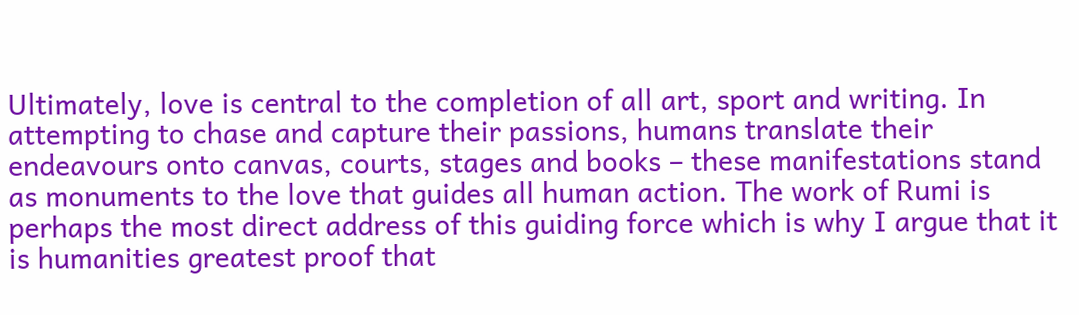Ultimately, love is central to the completion of all art, sport and writing. In attempting to chase and capture their passions, humans translate their endeavours onto canvas, courts, stages and books – these manifestations stand as monuments to the love that guides all human action. The work of Rumi is perhaps the most direct address of this guiding force which is why I argue that it is humanities greatest proof that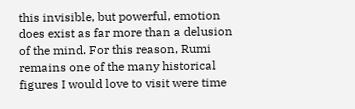this invisible, but powerful, emotion does exist as far more than a delusion of the mind. For this reason, Rumi remains one of the many historical figures I would love to visit were time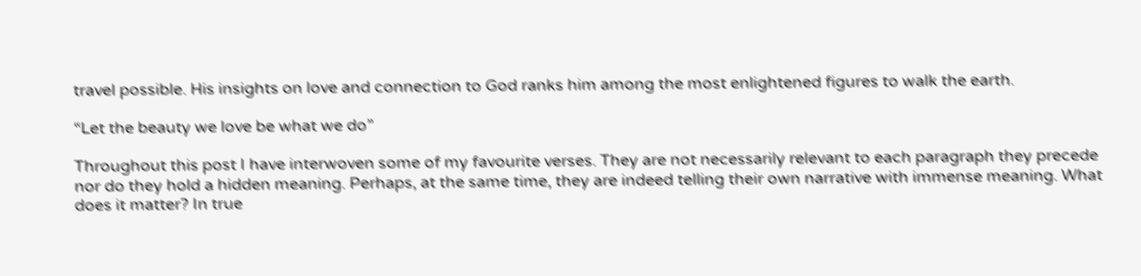travel possible. His insights on love and connection to God ranks him among the most enlightened figures to walk the earth.

“Let the beauty we love be what we do”

Throughout this post I have interwoven some of my favourite verses. They are not necessarily relevant to each paragraph they precede nor do they hold a hidden meaning. Perhaps, at the same time, they are indeed telling their own narrative with immense meaning. What does it matter? In true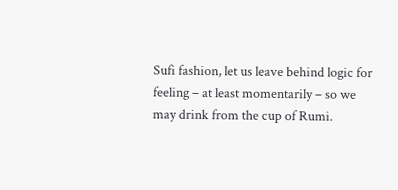Sufi fashion, let us leave behind logic for feeling – at least momentarily – so we may drink from the cup of Rumi.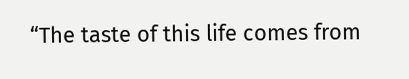“The taste of this life comes from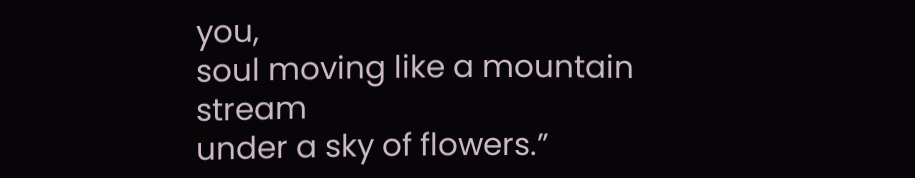you,
soul moving like a mountain stream
under a sky of flowers.”